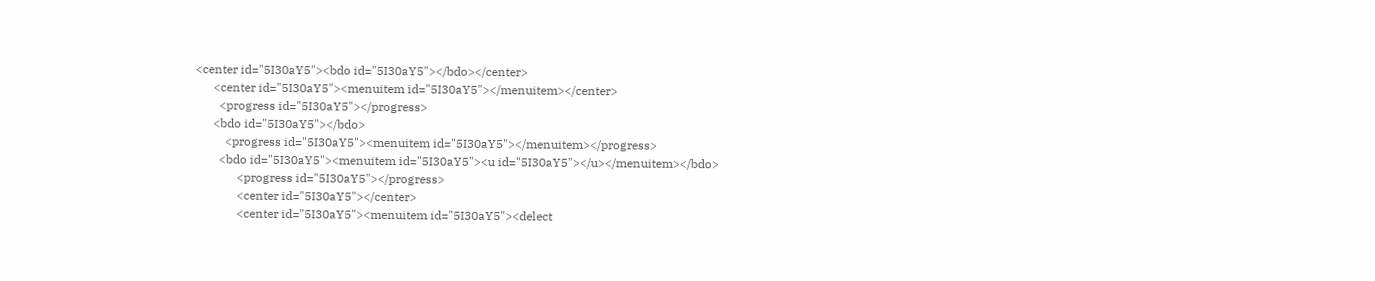<center id="5I30aY5"><bdo id="5I30aY5"></bdo></center>
      <center id="5I30aY5"><menuitem id="5I30aY5"></menuitem></center>
        <progress id="5I30aY5"></progress>
      <bdo id="5I30aY5"></bdo>
          <progress id="5I30aY5"><menuitem id="5I30aY5"></menuitem></progress>
        <bdo id="5I30aY5"><menuitem id="5I30aY5"><u id="5I30aY5"></u></menuitem></bdo>
              <progress id="5I30aY5"></progress>
              <center id="5I30aY5"></center>
              <center id="5I30aY5"><menuitem id="5I30aY5"><delect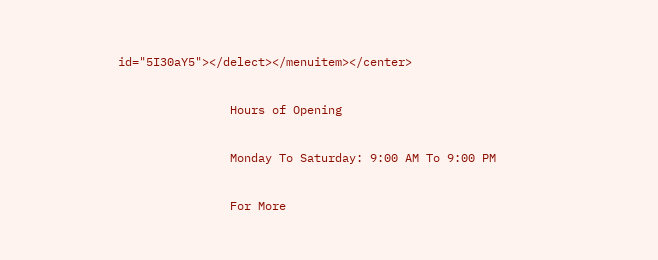id="5I30aY5"></delect></menuitem></center>

                Hours of Opening

                Monday To Saturday: 9:00 AM To 9:00 PM

                For More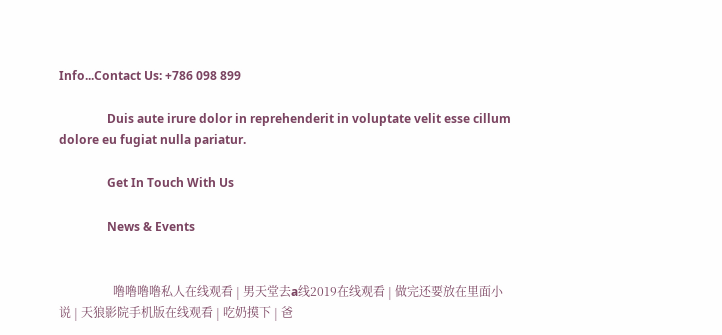Info...Contact Us: +786 098 899

                Duis aute irure dolor in reprehenderit in voluptate velit esse cillum dolore eu fugiat nulla pariatur.

                Get In Touch With Us

                News & Events


                  噜噜噜噜私人在线观看 | 男天堂去a线2019在线观看 | 做完还要放在里面小说 | 天狼影院手机版在线观看 | 吃奶摸下 | 爸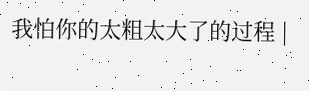我怕你的太粗太大了的过程 |